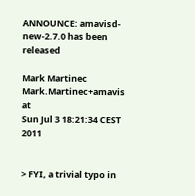ANNOUNCE: amavisd-new-2.7.0 has been released

Mark Martinec Mark.Martinec+amavis at
Sun Jul 3 18:21:34 CEST 2011


> FYI, a trivial typo in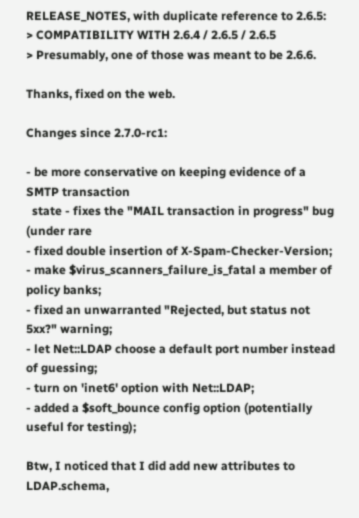RELEASE_NOTES, with duplicate reference to 2.6.5:
> COMPATIBILITY WITH 2.6.4 / 2.6.5 / 2.6.5
> Presumably, one of those was meant to be 2.6.6.

Thanks, fixed on the web.

Changes since 2.7.0-rc1:

- be more conservative on keeping evidence of a SMTP transaction
  state - fixes the "MAIL transaction in progress" bug (under rare
- fixed double insertion of X-Spam-Checker-Version;
- make $virus_scanners_failure_is_fatal a member of policy banks;
- fixed an unwarranted "Rejected, but status not 5xx?" warning;
- let Net::LDAP choose a default port number instead of guessing;
- turn on 'inet6' option with Net::LDAP;
- added a $soft_bounce config option (potentially useful for testing);

Btw, I noticed that I did add new attributes to LDAP.schema,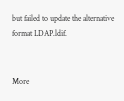but failed to update the alternative format LDAP.ldif.


More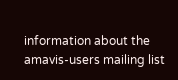information about the amavis-users mailing list